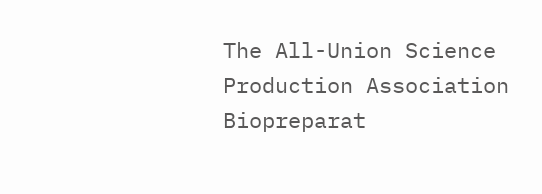The All-Union Science Production Association Biopreparat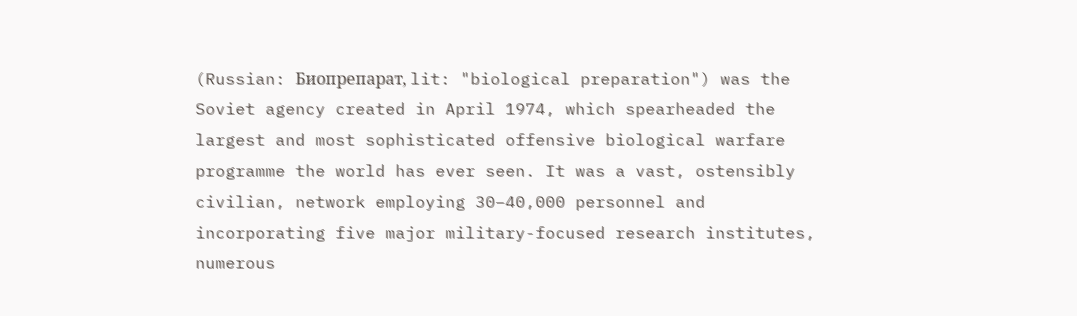(Russian: Биопрепарат, lit: "biological preparation") was the Soviet agency created in April 1974, which spearheaded the largest and most sophisticated offensive biological warfare programme the world has ever seen. It was a vast, ostensibly civilian, network employing 30–40,000 personnel and incorporating five major military-focused research institutes, numerous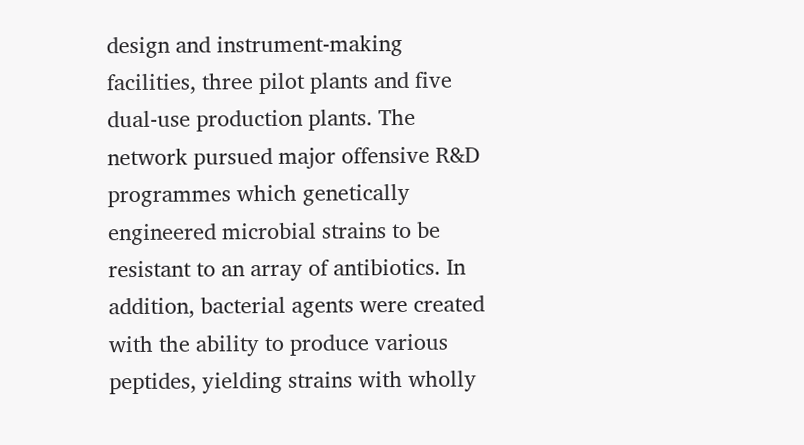design and instrument-making facilities, three pilot plants and five dual-use production plants. The network pursued major offensive R&D programmes which genetically engineered microbial strains to be resistant to an array of antibiotics. In addition, bacterial agents were created with the ability to produce various peptides, yielding strains with wholly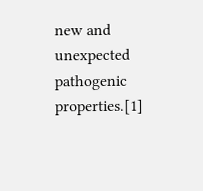new and unexpected pathogenic properties.[1]